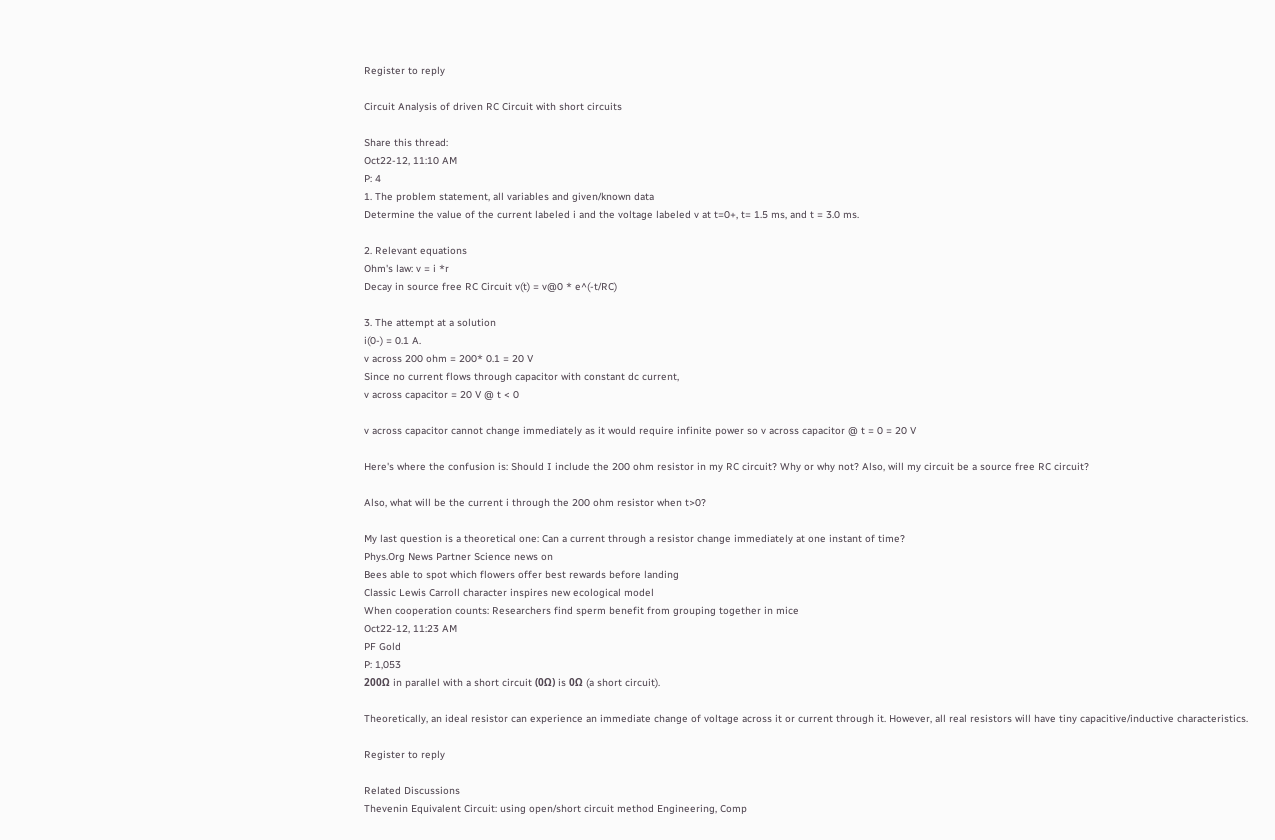Register to reply

Circuit Analysis of driven RC Circuit with short circuits

Share this thread:
Oct22-12, 11:10 AM
P: 4
1. The problem statement, all variables and given/known data
Determine the value of the current labeled i and the voltage labeled v at t=0+, t= 1.5 ms, and t = 3.0 ms.

2. Relevant equations
Ohm's law: v = i *r
Decay in source free RC Circuit v(t) = v@0 * e^(-t/RC)

3. The attempt at a solution
i(0-) = 0.1 A.
v across 200 ohm = 200* 0.1 = 20 V
Since no current flows through capacitor with constant dc current,
v across capacitor = 20 V @ t < 0

v across capacitor cannot change immediately as it would require infinite power so v across capacitor @ t = 0 = 20 V

Here's where the confusion is: Should I include the 200 ohm resistor in my RC circuit? Why or why not? Also, will my circuit be a source free RC circuit?

Also, what will be the current i through the 200 ohm resistor when t>0?

My last question is a theoretical one: Can a current through a resistor change immediately at one instant of time?
Phys.Org News Partner Science news on
Bees able to spot which flowers offer best rewards before landing
Classic Lewis Carroll character inspires new ecological model
When cooperation counts: Researchers find sperm benefit from grouping together in mice
Oct22-12, 11:23 AM
PF Gold
P: 1,053
200Ω in parallel with a short circuit (0Ω) is 0Ω (a short circuit).

Theoretically, an ideal resistor can experience an immediate change of voltage across it or current through it. However, all real resistors will have tiny capacitive/inductive characteristics.

Register to reply

Related Discussions
Thevenin Equivalent Circuit: using open/short circuit method Engineering, Comp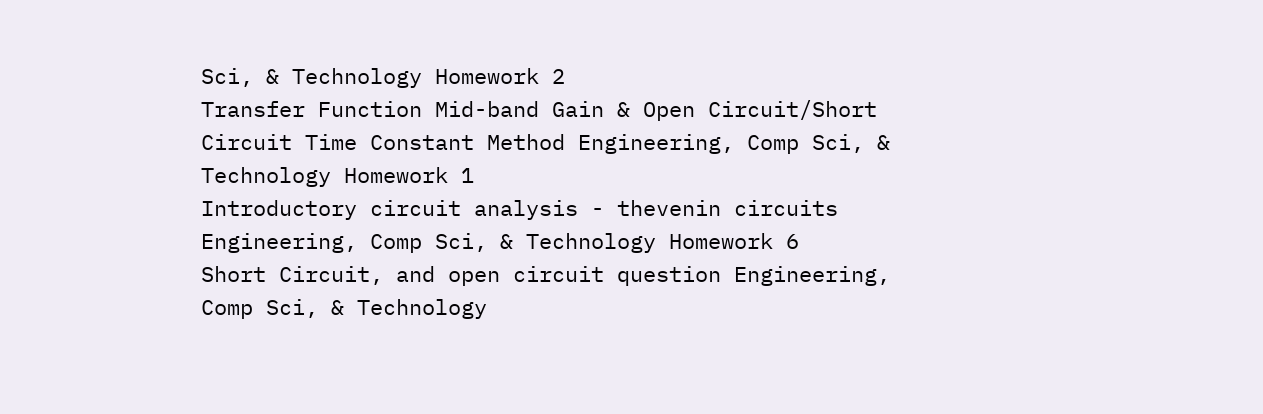Sci, & Technology Homework 2
Transfer Function Mid-band Gain & Open Circuit/Short Circuit Time Constant Method Engineering, Comp Sci, & Technology Homework 1
Introductory circuit analysis - thevenin circuits Engineering, Comp Sci, & Technology Homework 6
Short Circuit, and open circuit question Engineering, Comp Sci, & Technology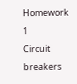Homework 1
Circuit breakers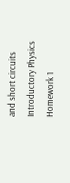and short circuits Introductory Physics Homework 1